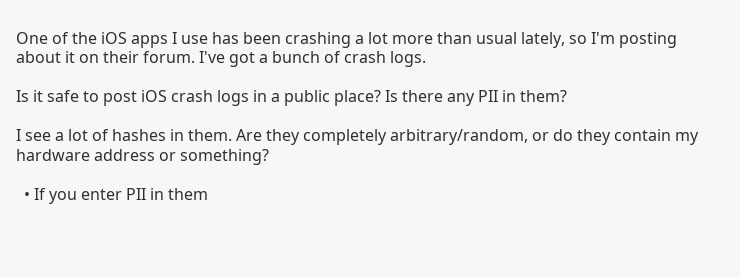One of the iOS apps I use has been crashing a lot more than usual lately, so I'm posting about it on their forum. I've got a bunch of crash logs.

Is it safe to post iOS crash logs in a public place? Is there any PII in them?

I see a lot of hashes in them. Are they completely arbitrary/random, or do they contain my hardware address or something?

  • If you enter PII in them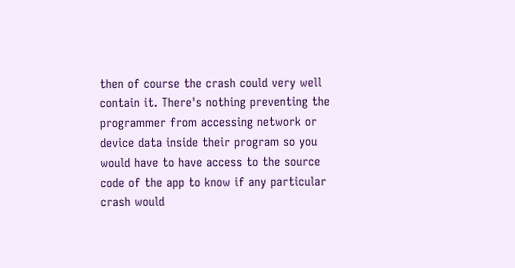then of course the crash could very well contain it. There's nothing preventing the programmer from accessing network or device data inside their program so you would have to have access to the source code of the app to know if any particular crash would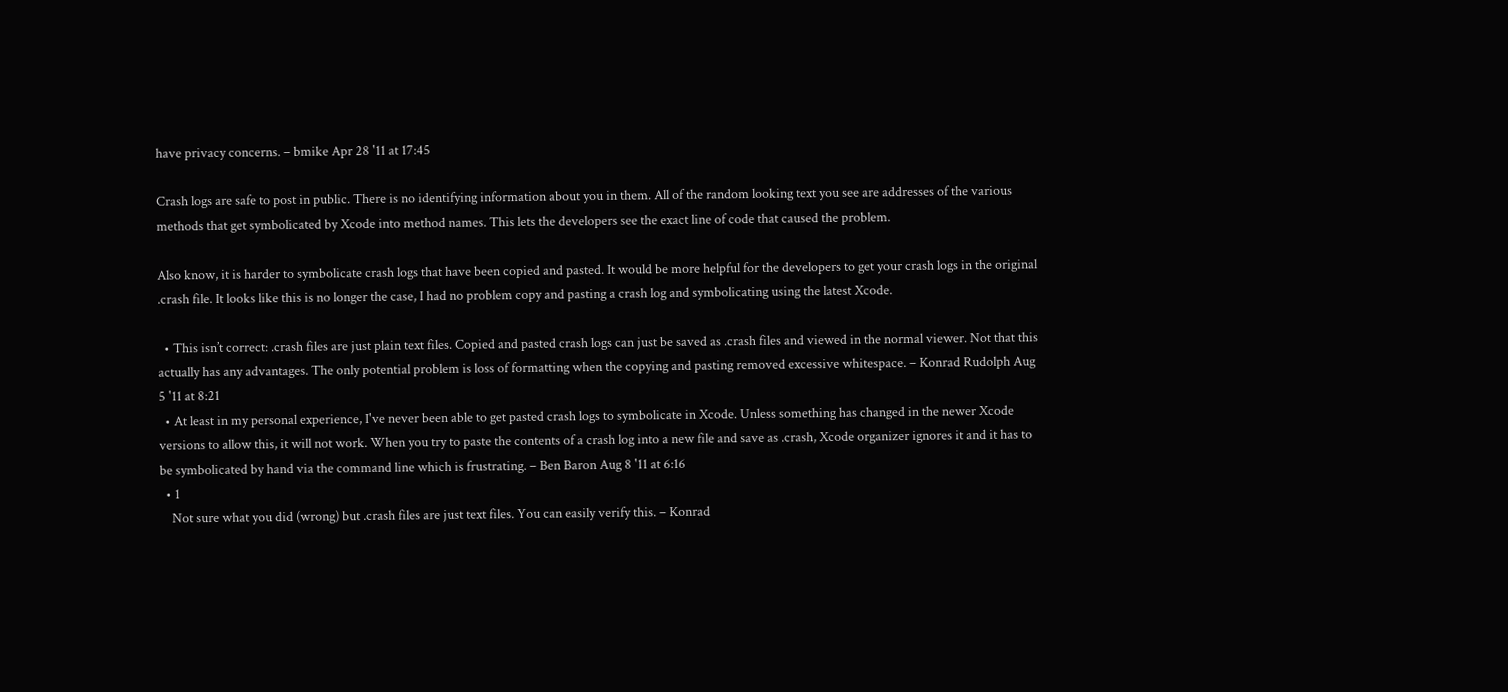have privacy concerns. – bmike Apr 28 '11 at 17:45

Crash logs are safe to post in public. There is no identifying information about you in them. All of the random looking text you see are addresses of the various methods that get symbolicated by Xcode into method names. This lets the developers see the exact line of code that caused the problem.

Also know, it is harder to symbolicate crash logs that have been copied and pasted. It would be more helpful for the developers to get your crash logs in the original .crash file. It looks like this is no longer the case, I had no problem copy and pasting a crash log and symbolicating using the latest Xcode.

  • This isn’t correct: .crash files are just plain text files. Copied and pasted crash logs can just be saved as .crash files and viewed in the normal viewer. Not that this actually has any advantages. The only potential problem is loss of formatting when the copying and pasting removed excessive whitespace. – Konrad Rudolph Aug 5 '11 at 8:21
  • At least in my personal experience, I've never been able to get pasted crash logs to symbolicate in Xcode. Unless something has changed in the newer Xcode versions to allow this, it will not work. When you try to paste the contents of a crash log into a new file and save as .crash, Xcode organizer ignores it and it has to be symbolicated by hand via the command line which is frustrating. – Ben Baron Aug 8 '11 at 6:16
  • 1
    Not sure what you did (wrong) but .crash files are just text files. You can easily verify this. – Konrad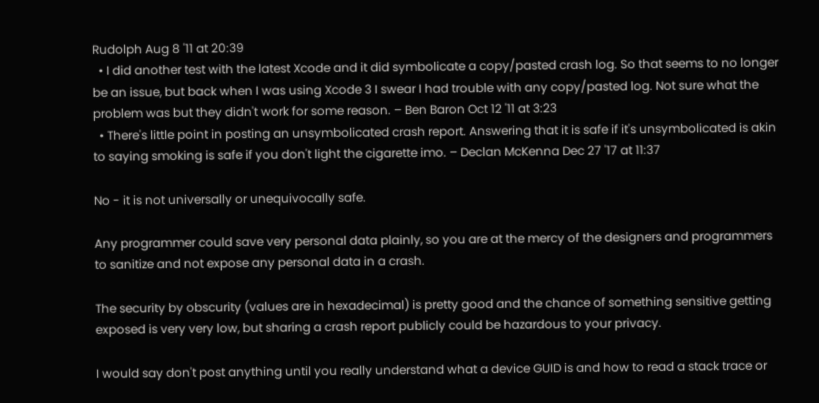Rudolph Aug 8 '11 at 20:39
  • I did another test with the latest Xcode and it did symbolicate a copy/pasted crash log. So that seems to no longer be an issue, but back when I was using Xcode 3 I swear I had trouble with any copy/pasted log. Not sure what the problem was but they didn't work for some reason. – Ben Baron Oct 12 '11 at 3:23
  • There's little point in posting an unsymbolicated crash report. Answering that it is safe if it's unsymbolicated is akin to saying smoking is safe if you don't light the cigarette imo. – Declan McKenna Dec 27 '17 at 11:37

No - it is not universally or unequivocally safe.

Any programmer could save very personal data plainly, so you are at the mercy of the designers and programmers to sanitize and not expose any personal data in a crash.

The security by obscurity (values are in hexadecimal) is pretty good and the chance of something sensitive getting exposed is very very low, but sharing a crash report publicly could be hazardous to your privacy.

I would say don't post anything until you really understand what a device GUID is and how to read a stack trace or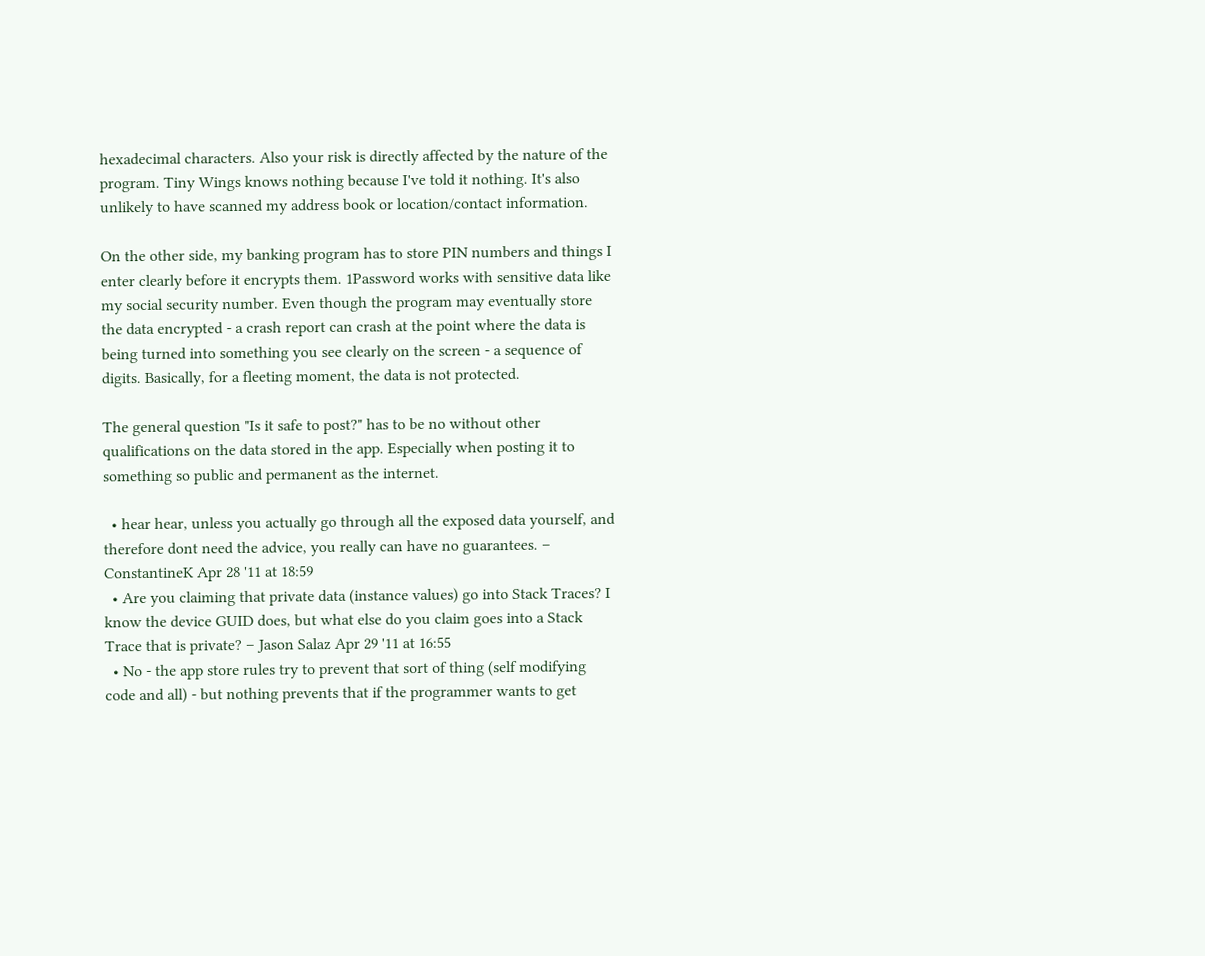hexadecimal characters. Also your risk is directly affected by the nature of the program. Tiny Wings knows nothing because I've told it nothing. It's also unlikely to have scanned my address book or location/contact information.

On the other side, my banking program has to store PIN numbers and things I enter clearly before it encrypts them. 1Password works with sensitive data like my social security number. Even though the program may eventually store the data encrypted - a crash report can crash at the point where the data is being turned into something you see clearly on the screen - a sequence of digits. Basically, for a fleeting moment, the data is not protected.

The general question "Is it safe to post?" has to be no without other qualifications on the data stored in the app. Especially when posting it to something so public and permanent as the internet.

  • hear hear, unless you actually go through all the exposed data yourself, and therefore dont need the advice, you really can have no guarantees. – ConstantineK Apr 28 '11 at 18:59
  • Are you claiming that private data (instance values) go into Stack Traces? I know the device GUID does, but what else do you claim goes into a Stack Trace that is private? – Jason Salaz Apr 29 '11 at 16:55
  • No - the app store rules try to prevent that sort of thing (self modifying code and all) - but nothing prevents that if the programmer wants to get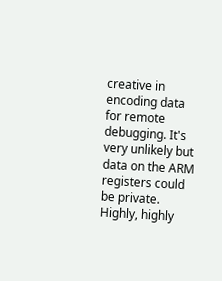creative in encoding data for remote debugging. It's very unlikely but data on the ARM registers could be private. Highly, highly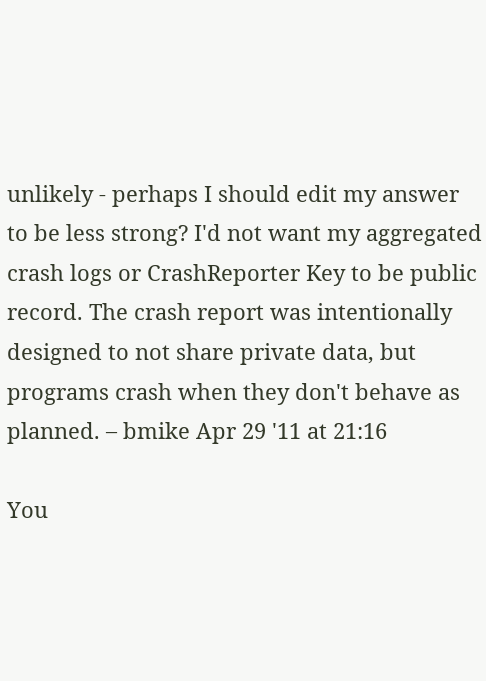unlikely - perhaps I should edit my answer to be less strong? I'd not want my aggregated crash logs or CrashReporter Key to be public record. The crash report was intentionally designed to not share private data, but programs crash when they don't behave as planned. – bmike Apr 29 '11 at 21:16

You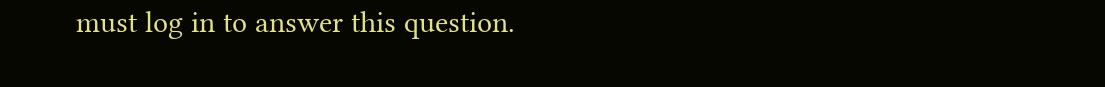must log in to answer this question.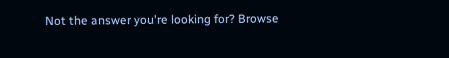Not the answer you're looking for? Browse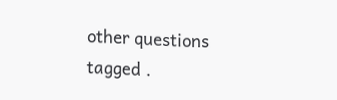other questions tagged .